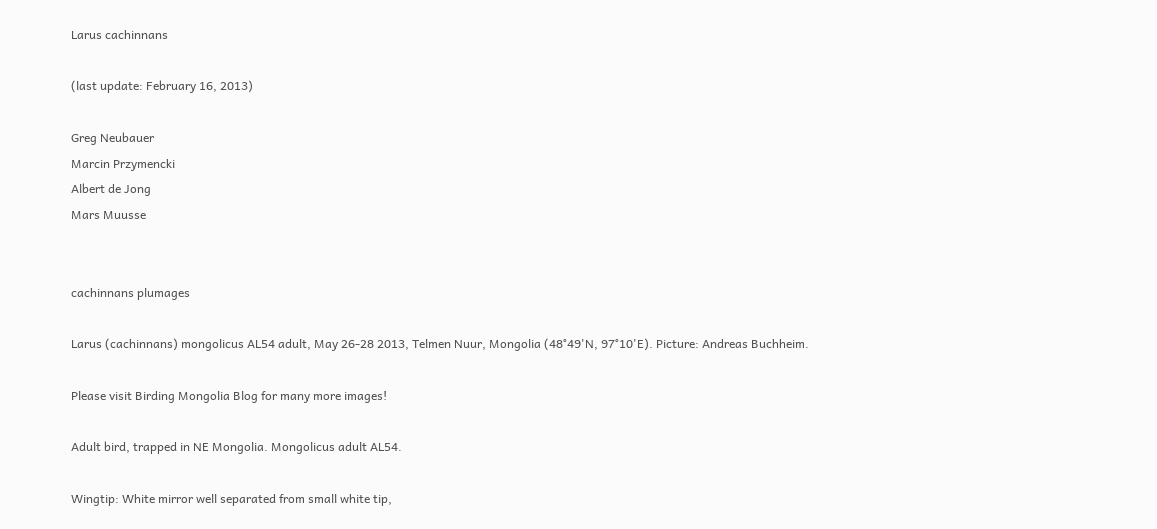Larus cachinnans

(last update: February 16, 2013)

Greg Neubauer
Marcin Przymencki
Albert de Jong
Mars Muusse


cachinnans plumages

Larus (cachinnans) mongolicus AL54 adult, May 26-28 2013, Telmen Nuur, Mongolia (48°49'N, 97°10'E). Picture: Andreas Buchheim.

Please visit Birding Mongolia Blog for many more images!

Adult bird, trapped in NE Mongolia. Mongolicus adult AL54.

Wingtip: White mirror well separated from small white tip,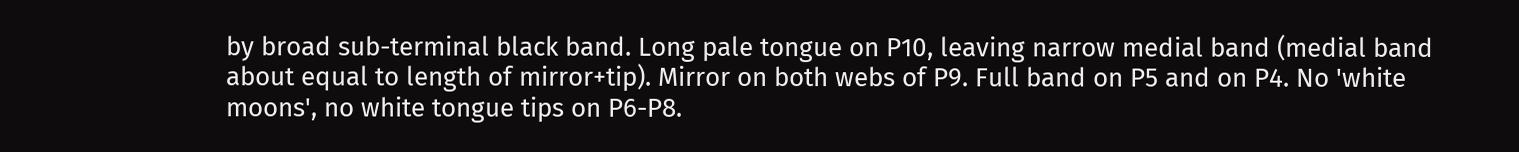by broad sub-terminal black band. Long pale tongue on P10, leaving narrow medial band (medial band about equal to length of mirror+tip). Mirror on both webs of P9. Full band on P5 and on P4. No 'white moons', no white tongue tips on P6-P8.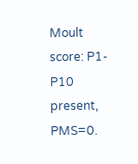Moult score: P1-P10 present, PMS=0.